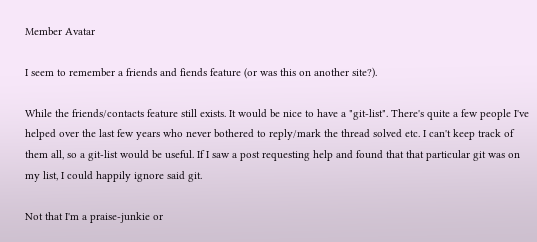Member Avatar

I seem to remember a friends and fiends feature (or was this on another site?).

While the friends/contacts feature still exists. It would be nice to have a "git-list". There's quite a few people I've helped over the last few years who never bothered to reply/mark the thread solved etc. I can't keep track of them all, so a git-list would be useful. If I saw a post requesting help and found that that particular git was on my list, I could happily ignore said git.

Not that I'm a praise-junkie or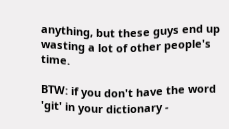anything, but these guys end up wasting a lot of other people's time.

BTW: if you don't have the word 'git' in your dictionary -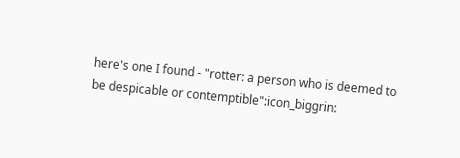here's one I found - "rotter: a person who is deemed to be despicable or contemptible":icon_biggrin: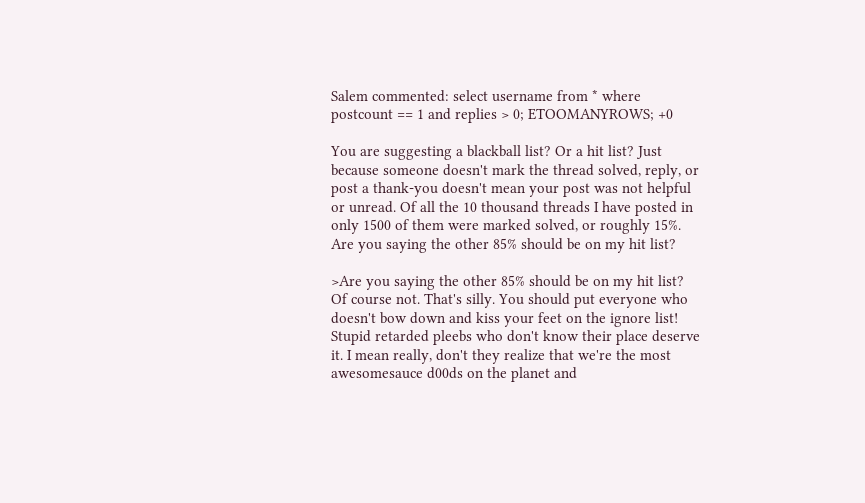Salem commented: select username from * where postcount == 1 and replies > 0; ETOOMANYROWS; +0

You are suggesting a blackball list? Or a hit list? Just because someone doesn't mark the thread solved, reply, or post a thank-you doesn't mean your post was not helpful or unread. Of all the 10 thousand threads I have posted in only 1500 of them were marked solved, or roughly 15%. Are you saying the other 85% should be on my hit list?

>Are you saying the other 85% should be on my hit list?
Of course not. That's silly. You should put everyone who doesn't bow down and kiss your feet on the ignore list! Stupid retarded pleebs who don't know their place deserve it. I mean really, don't they realize that we're the most awesomesauce d00ds on the planet and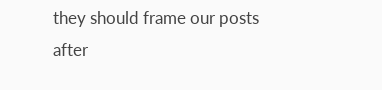they should frame our posts after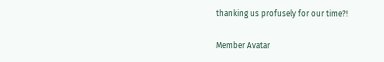thanking us profusely for our time?!

Member Avatar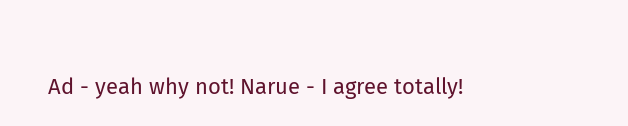Ad - yeah why not! Narue - I agree totally!